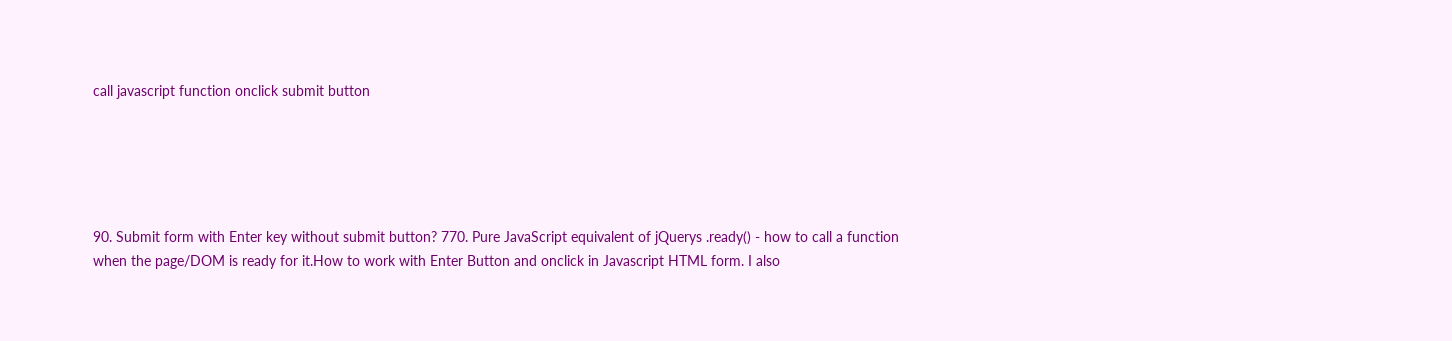call javascript function onclick submit button





90. Submit form with Enter key without submit button? 770. Pure JavaScript equivalent of jQuerys .ready() - how to call a function when the page/DOM is ready for it.How to work with Enter Button and onclick in Javascript HTML form. I also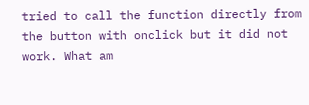tried to call the function directly from the button with onclick but it did not work. What am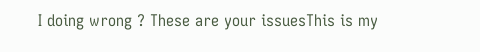I doing wrong ? These are your issuesThis is my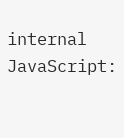internal JavaScript: